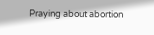Praying about abortion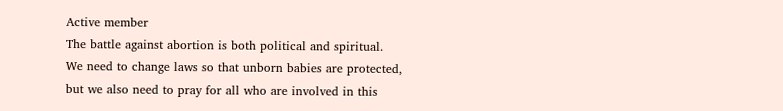Active member
The battle against abortion is both political and spiritual. We need to change laws so that unborn babies are protected, but we also need to pray for all who are involved in this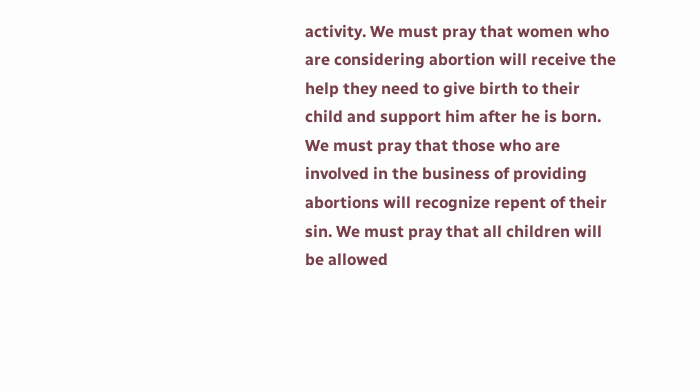activity. We must pray that women who are considering abortion will receive the help they need to give birth to their child and support him after he is born. We must pray that those who are involved in the business of providing abortions will recognize repent of their sin. We must pray that all children will be allowed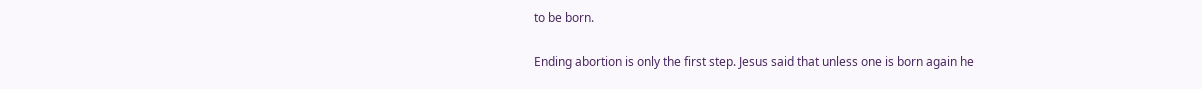to be born.

Ending abortion is only the first step. Jesus said that unless one is born again he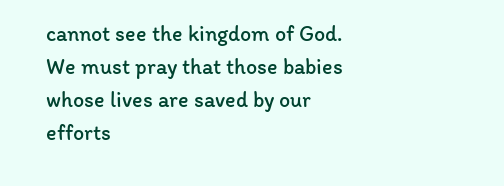cannot see the kingdom of God. We must pray that those babies whose lives are saved by our efforts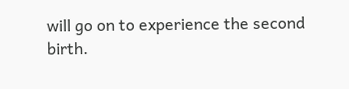will go on to experience the second birth.